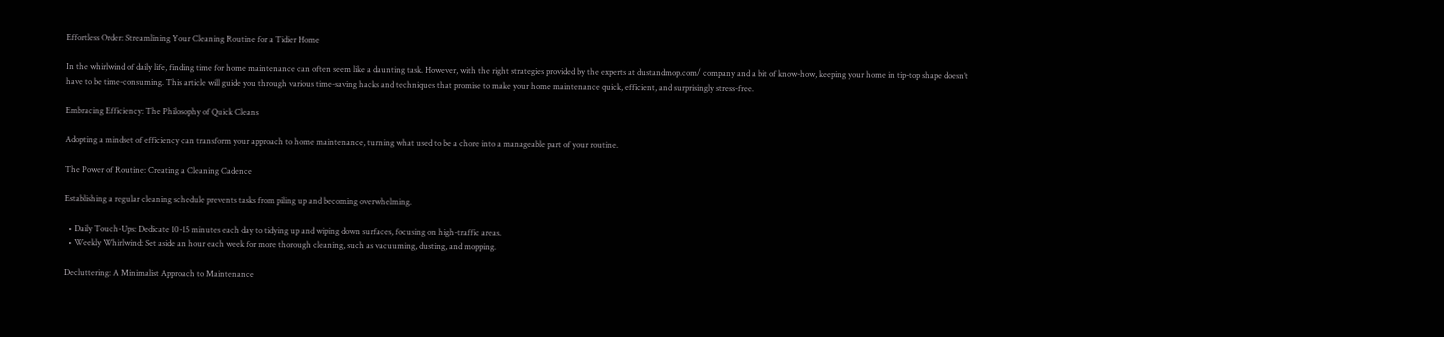Effortless Order: Streamlining Your Cleaning Routine for a Tidier Home

In the whirlwind of daily life, finding time for home maintenance can often seem like a daunting task. However, with the right strategies provided by the experts at dustandmop.com/ company and a bit of know-how, keeping your home in tip-top shape doesn’t have to be time-consuming. This article will guide you through various time-saving hacks and techniques that promise to make your home maintenance quick, efficient, and surprisingly stress-free.

Embracing Efficiency: The Philosophy of Quick Cleans

Adopting a mindset of efficiency can transform your approach to home maintenance, turning what used to be a chore into a manageable part of your routine.

The Power of Routine: Creating a Cleaning Cadence

Establishing a regular cleaning schedule prevents tasks from piling up and becoming overwhelming.

  • Daily Touch-Ups: Dedicate 10-15 minutes each day to tidying up and wiping down surfaces, focusing on high-traffic areas.
  • Weekly Whirlwind: Set aside an hour each week for more thorough cleaning, such as vacuuming, dusting, and mopping.

Decluttering: A Minimalist Approach to Maintenance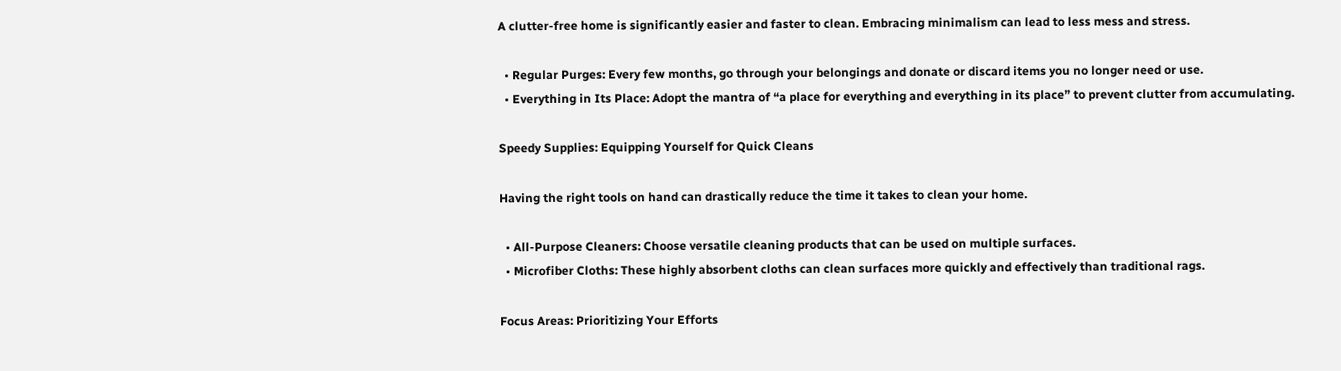A clutter-free home is significantly easier and faster to clean. Embracing minimalism can lead to less mess and stress.

  • Regular Purges: Every few months, go through your belongings and donate or discard items you no longer need or use.
  • Everything in Its Place: Adopt the mantra of “a place for everything and everything in its place” to prevent clutter from accumulating.

Speedy Supplies: Equipping Yourself for Quick Cleans

Having the right tools on hand can drastically reduce the time it takes to clean your home.

  • All-Purpose Cleaners: Choose versatile cleaning products that can be used on multiple surfaces.
  • Microfiber Cloths: These highly absorbent cloths can clean surfaces more quickly and effectively than traditional rags.

Focus Areas: Prioritizing Your Efforts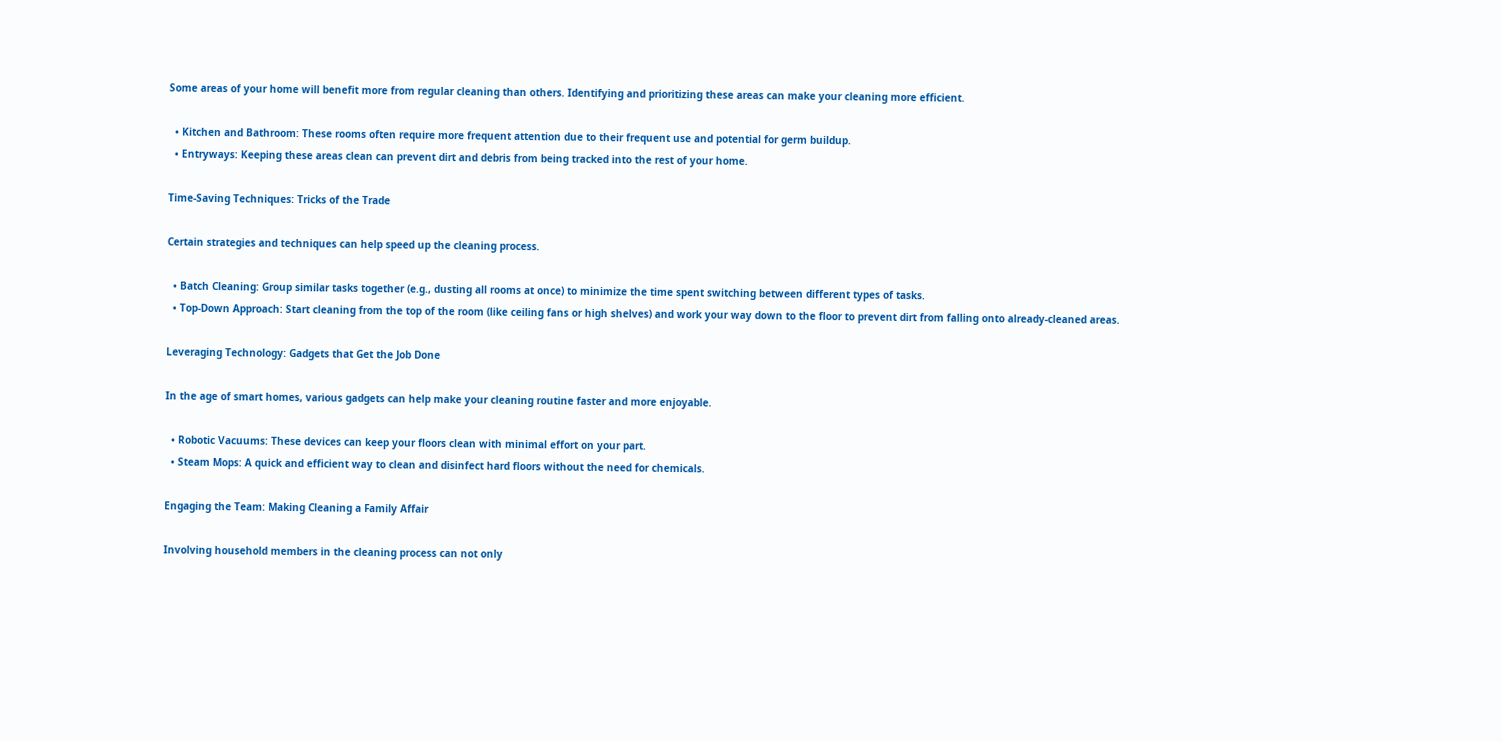Some areas of your home will benefit more from regular cleaning than others. Identifying and prioritizing these areas can make your cleaning more efficient.

  • Kitchen and Bathroom: These rooms often require more frequent attention due to their frequent use and potential for germ buildup.
  • Entryways: Keeping these areas clean can prevent dirt and debris from being tracked into the rest of your home.

Time-Saving Techniques: Tricks of the Trade

Certain strategies and techniques can help speed up the cleaning process.

  • Batch Cleaning: Group similar tasks together (e.g., dusting all rooms at once) to minimize the time spent switching between different types of tasks.
  • Top-Down Approach: Start cleaning from the top of the room (like ceiling fans or high shelves) and work your way down to the floor to prevent dirt from falling onto already-cleaned areas.

Leveraging Technology: Gadgets that Get the Job Done

In the age of smart homes, various gadgets can help make your cleaning routine faster and more enjoyable.

  • Robotic Vacuums: These devices can keep your floors clean with minimal effort on your part.
  • Steam Mops: A quick and efficient way to clean and disinfect hard floors without the need for chemicals.

Engaging the Team: Making Cleaning a Family Affair

Involving household members in the cleaning process can not only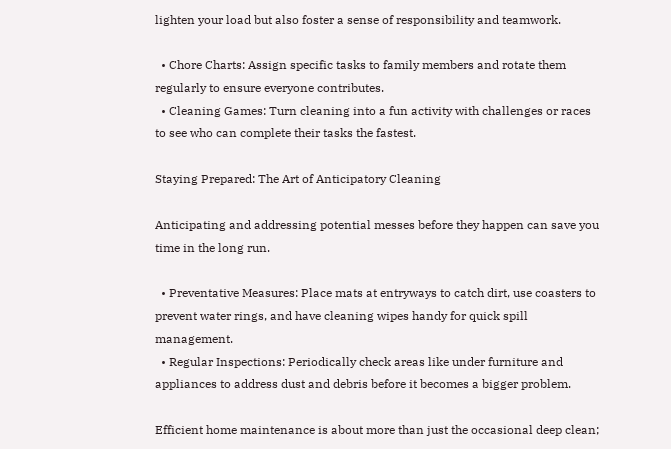lighten your load but also foster a sense of responsibility and teamwork.

  • Chore Charts: Assign specific tasks to family members and rotate them regularly to ensure everyone contributes.
  • Cleaning Games: Turn cleaning into a fun activity with challenges or races to see who can complete their tasks the fastest.

Staying Prepared: The Art of Anticipatory Cleaning

Anticipating and addressing potential messes before they happen can save you time in the long run.

  • Preventative Measures: Place mats at entryways to catch dirt, use coasters to prevent water rings, and have cleaning wipes handy for quick spill management.
  • Regular Inspections: Periodically check areas like under furniture and appliances to address dust and debris before it becomes a bigger problem.

Efficient home maintenance is about more than just the occasional deep clean;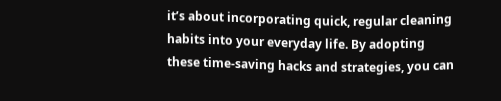it’s about incorporating quick, regular cleaning habits into your everyday life. By adopting these time-saving hacks and strategies, you can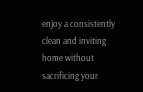enjoy a consistently clean and inviting home without sacrificing your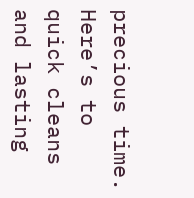precious time. Here’s to quick cleans and lasting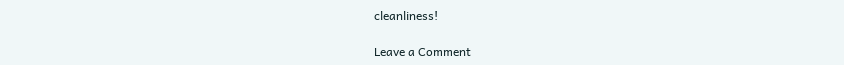cleanliness!

Leave a Comment